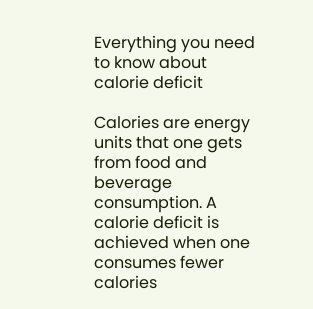Everything you need to know about calorie deficit

Calories are energy units that one gets from food and beverage consumption. A calorie deficit is achieved when one consumes fewer calories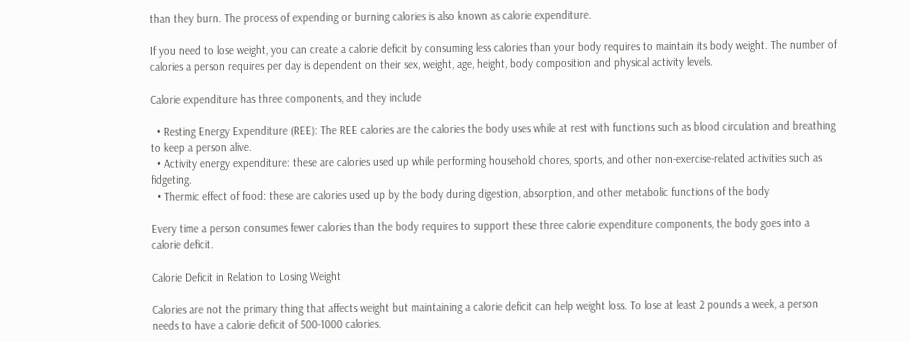than they burn. The process of expending or burning calories is also known as calorie expenditure.

If you need to lose weight, you can create a calorie deficit by consuming less calories than your body requires to maintain its body weight. The number of calories a person requires per day is dependent on their sex, weight, age, height, body composition and physical activity levels.

Calorie expenditure has three components, and they include

  • Resting Energy Expenditure (REE): The REE calories are the calories the body uses while at rest with functions such as blood circulation and breathing to keep a person alive.
  • Activity energy expenditure: these are calories used up while performing household chores, sports, and other non-exercise-related activities such as fidgeting.
  • Thermic effect of food: these are calories used up by the body during digestion, absorption, and other metabolic functions of the body

Every time a person consumes fewer calories than the body requires to support these three calorie expenditure components, the body goes into a calorie deficit.

Calorie Deficit in Relation to Losing Weight

Calories are not the primary thing that affects weight but maintaining a calorie deficit can help weight loss. To lose at least 2 pounds a week, a person needs to have a calorie deficit of 500-1000 calories.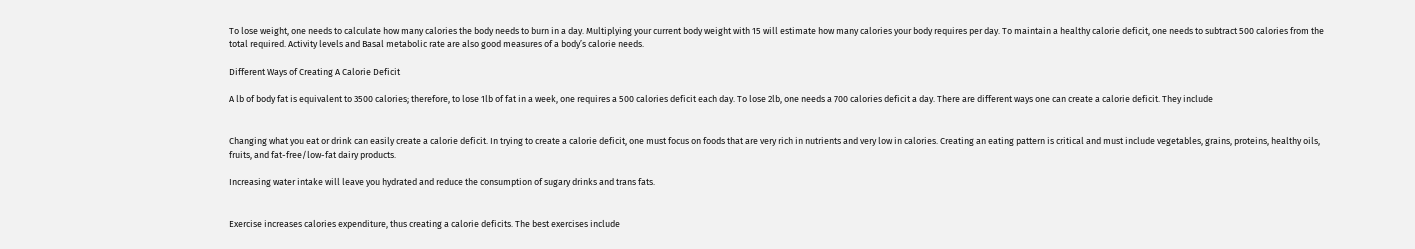To lose weight, one needs to calculate how many calories the body needs to burn in a day. Multiplying your current body weight with 15 will estimate how many calories your body requires per day. To maintain a healthy calorie deficit, one needs to subtract 500 calories from the total required. Activity levels and Basal metabolic rate are also good measures of a body’s calorie needs.

Different Ways of Creating A Calorie Deficit

A lb of body fat is equivalent to 3500 calories; therefore, to lose 1lb of fat in a week, one requires a 500 calories deficit each day. To lose 2lb, one needs a 700 calories deficit a day. There are different ways one can create a calorie deficit. They include


Changing what you eat or drink can easily create a calorie deficit. In trying to create a calorie deficit, one must focus on foods that are very rich in nutrients and very low in calories. Creating an eating pattern is critical and must include vegetables, grains, proteins, healthy oils, fruits, and fat-free/low-fat dairy products.

Increasing water intake will leave you hydrated and reduce the consumption of sugary drinks and trans fats.


Exercise increases calories expenditure, thus creating a calorie deficits. The best exercises include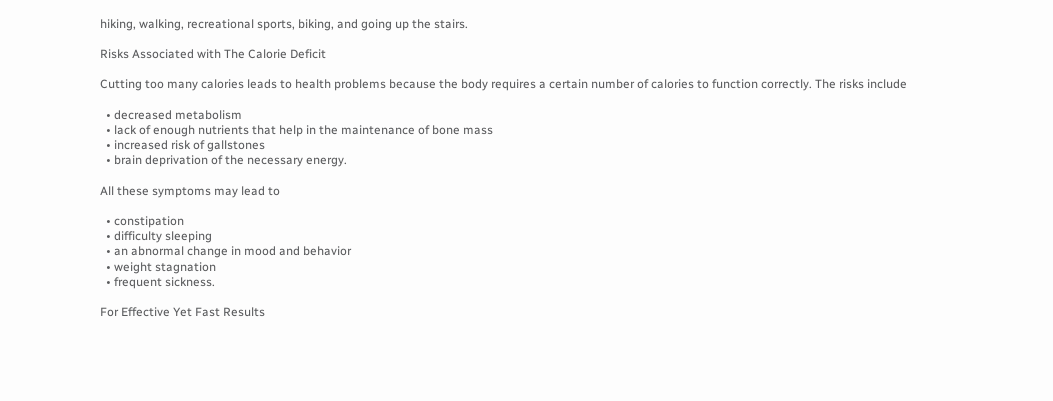hiking, walking, recreational sports, biking, and going up the stairs.

Risks Associated with The Calorie Deficit

Cutting too many calories leads to health problems because the body requires a certain number of calories to function correctly. The risks include

  • decreased metabolism
  • lack of enough nutrients that help in the maintenance of bone mass
  • increased risk of gallstones
  • brain deprivation of the necessary energy.

All these symptoms may lead to

  • constipation
  • difficulty sleeping
  • an abnormal change in mood and behavior
  • weight stagnation
  • frequent sickness.

For Effective Yet Fast Results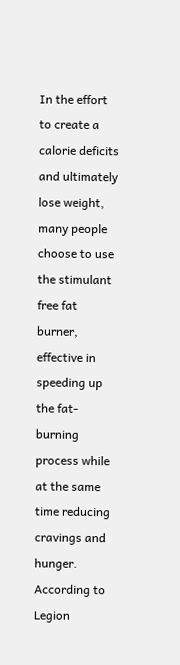In the effort to create a calorie deficits and ultimately lose weight, many people choose to use the stimulant free fat burner, effective in speeding up the fat-burning process while at the same time reducing cravings and hunger. According to Legion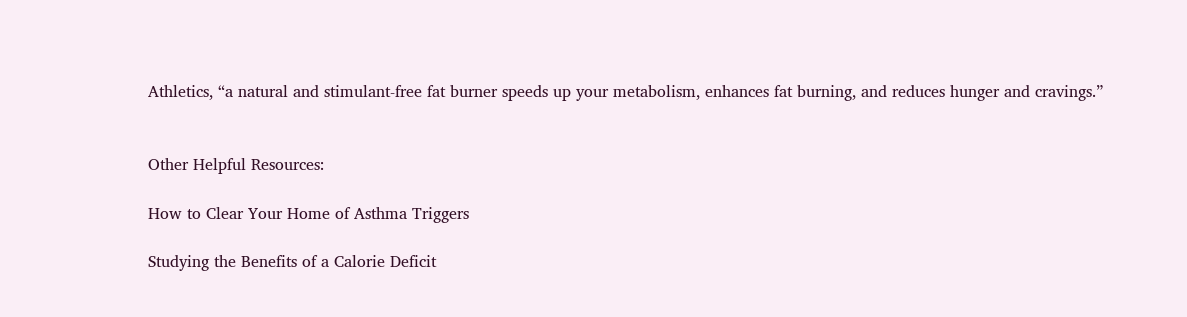Athletics, “a natural and stimulant-free fat burner speeds up your metabolism, enhances fat burning, and reduces hunger and cravings.”


Other Helpful Resources:

How to Clear Your Home of Asthma Triggers

Studying the Benefits of a Calorie Deficit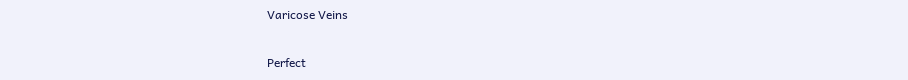Varicose Veins

Perfect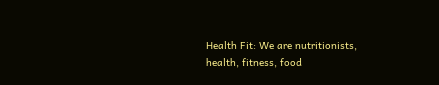Health Fit: We are nutritionists, health, fitness, food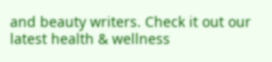and beauty writers. Check it out our latest health & wellness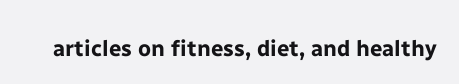articles on fitness, diet, and healthy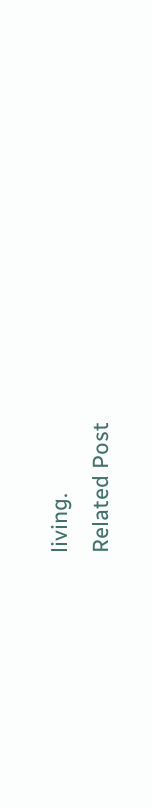living.
Related Post